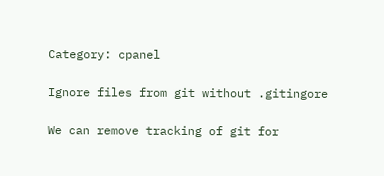Category: cpanel

Ignore files from git without .gitingore

We can remove tracking of git for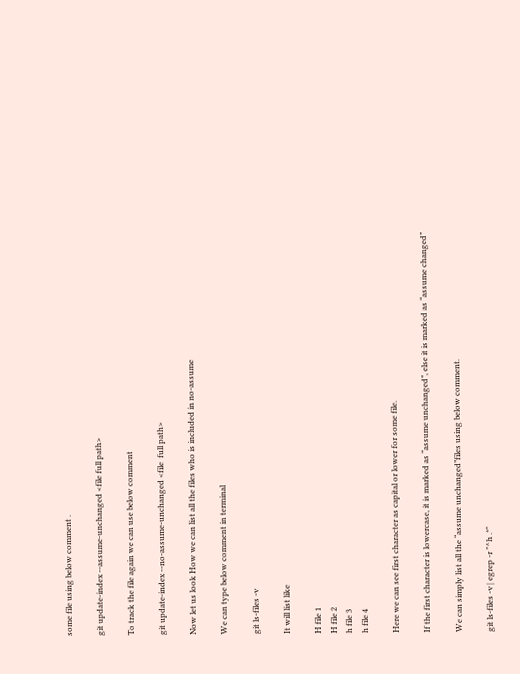some file using below comment .

git update-index --assume-unchanged <file full path>

To track the file again we can use below comment

git update-index --no-assume-unchanged <file  full path>

Now let us look How we can list all the files who is included in no-assume

We can type below comment in terminal

git ls-files -v

It will list like

H file 1
H file 2
h file 3
h file 4

Here we can see first character as capital or lower for some file.

If the first character is lowercase, it is marked as “assume unchanged”, else it is marked as “assume changed”

We can simply list all the “assume unchanged”files using below comment.

git ls-files -v | egrep -r "^h .*"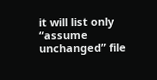it will list only “assume unchanged” file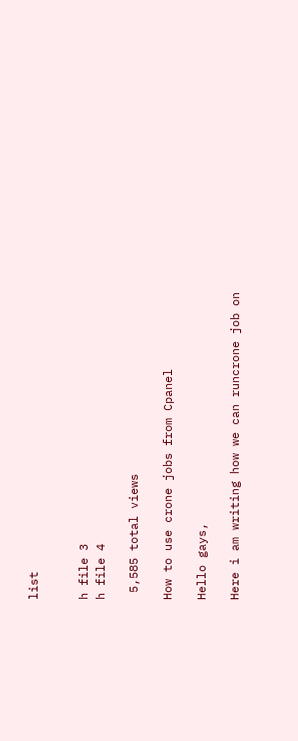list


h file 3
h file 4

 5,585 total views

How to use crone jobs from Cpanel

Hello gays,

Here i am writing how we can runcrone job on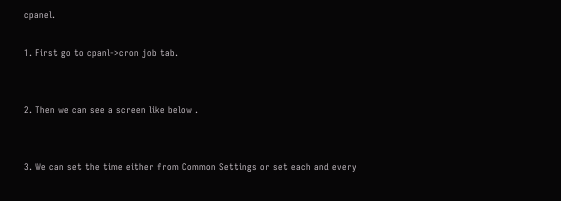cpanel.

1. First go to cpanl->cron job tab.


2. Then we can see a screen like below .


3. We can set the time either from Common Settings or set each and every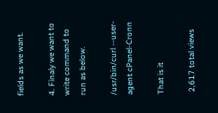fields as we want.

4. Finaly we want to write command to run as below.

/usr/bin/curl --user-agent cPanel-Cronn

That is it

 2,617 total views